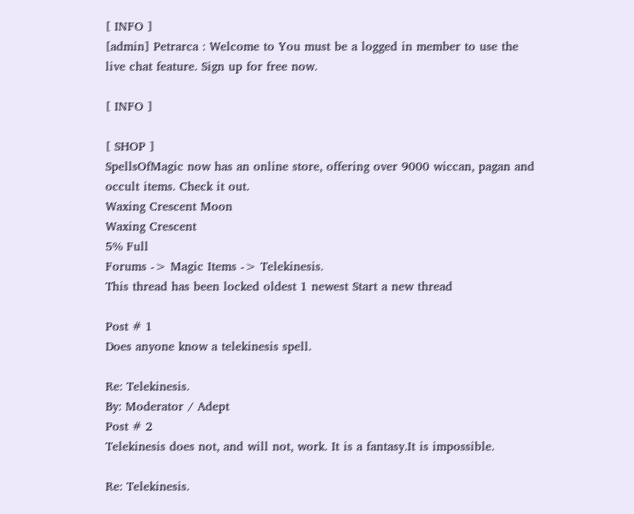[ INFO ]
[admin] Petrarca : Welcome to You must be a logged in member to use the live chat feature. Sign up for free now.

[ INFO ]

[ SHOP ]
SpellsOfMagic now has an online store, offering over 9000 wiccan, pagan and occult items. Check it out.
Waxing Crescent Moon
Waxing Crescent
5% Full
Forums -> Magic Items -> Telekinesis.
This thread has been locked oldest 1 newest Start a new thread

Post # 1
Does anyone know a telekinesis spell.

Re: Telekinesis.
By: Moderator / Adept
Post # 2
Telekinesis does not, and will not, work. It is a fantasy.It is impossible.

Re: Telekinesis.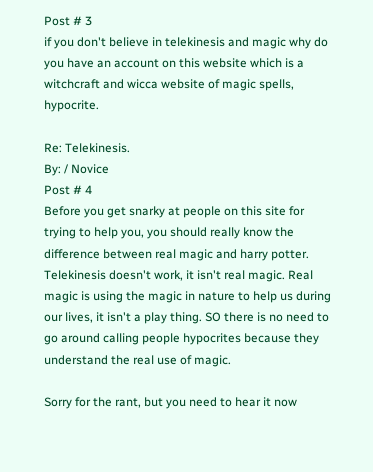Post # 3
if you don't believe in telekinesis and magic why do you have an account on this website which is a witchcraft and wicca website of magic spells, hypocrite.

Re: Telekinesis.
By: / Novice
Post # 4
Before you get snarky at people on this site for trying to help you, you should really know the difference between real magic and harry potter. Telekinesis doesn't work, it isn't real magic. Real magic is using the magic in nature to help us during our lives, it isn't a play thing. SO there is no need to go around calling people hypocrites because they understand the real use of magic.

Sorry for the rant, but you need to hear it now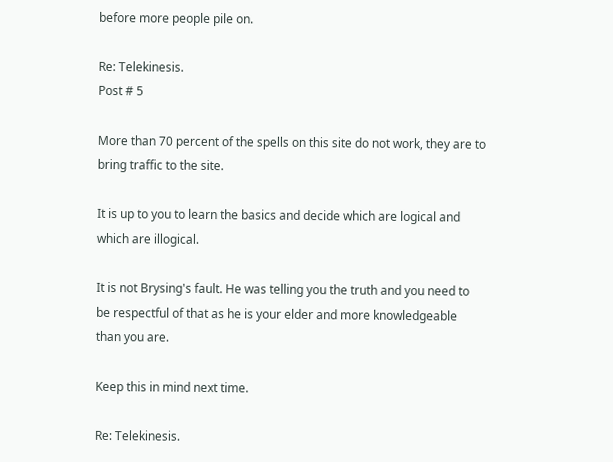before more people pile on.

Re: Telekinesis.
Post # 5

More than 70 percent of the spells on this site do not work, they are to bring traffic to the site.

It is up to you to learn the basics and decide which are logical and which are illogical.

It is not Brysing's fault. He was telling you the truth and you need to be respectful of that as he is your elder and more knowledgeable than you are.

Keep this in mind next time.

Re: Telekinesis.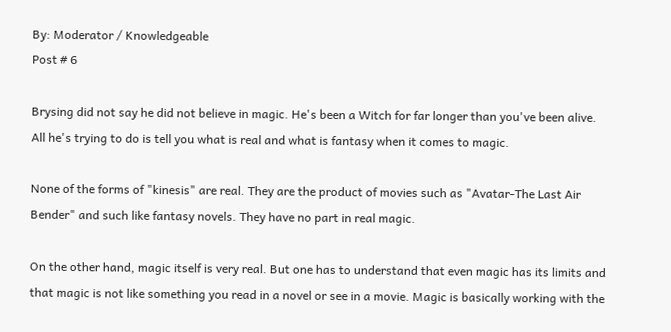By: Moderator / Knowledgeable
Post # 6

Brysing did not say he did not believe in magic. He's been a Witch for far longer than you've been alive. All he's trying to do is tell you what is real and what is fantasy when it comes to magic.

None of the forms of "kinesis" are real. They are the product of movies such as "Avatar-The Last Air Bender" and such like fantasy novels. They have no part in real magic.

On the other hand, magic itself is very real. But one has to understand that even magic has its limits and that magic is not like something you read in a novel or see in a movie. Magic is basically working with the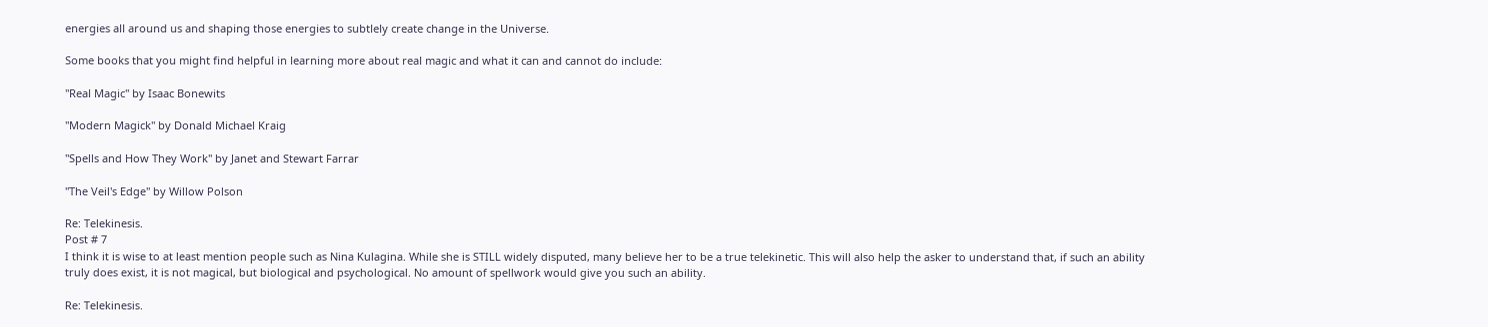energies all around us and shaping those energies to subtlely create change in the Universe.

Some books that you might find helpful in learning more about real magic and what it can and cannot do include:

"Real Magic" by Isaac Bonewits

"Modern Magick" by Donald Michael Kraig

"Spells and How They Work" by Janet and Stewart Farrar

"The Veil's Edge" by Willow Polson

Re: Telekinesis.
Post # 7
I think it is wise to at least mention people such as Nina Kulagina. While she is STILL widely disputed, many believe her to be a true telekinetic. This will also help the asker to understand that, if such an ability truly does exist, it is not magical, but biological and psychological. No amount of spellwork would give you such an ability.

Re: Telekinesis.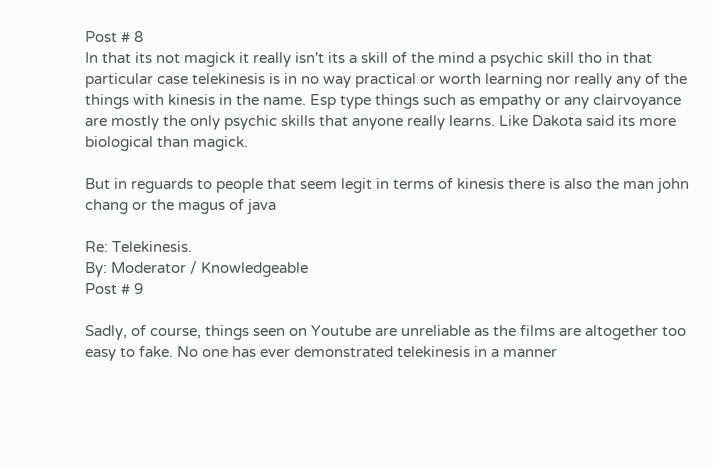Post # 8
In that its not magick it really isn't its a skill of the mind a psychic skill tho in that particular case telekinesis is in no way practical or worth learning nor really any of the things with kinesis in the name. Esp type things such as empathy or any clairvoyance are mostly the only psychic skills that anyone really learns. Like Dakota said its more biological than magick.

But in reguards to people that seem legit in terms of kinesis there is also the man john chang or the magus of java

Re: Telekinesis.
By: Moderator / Knowledgeable
Post # 9

Sadly, of course, things seen on Youtube are unreliable as the films are altogether too easy to fake. No one has ever demonstrated telekinesis in a manner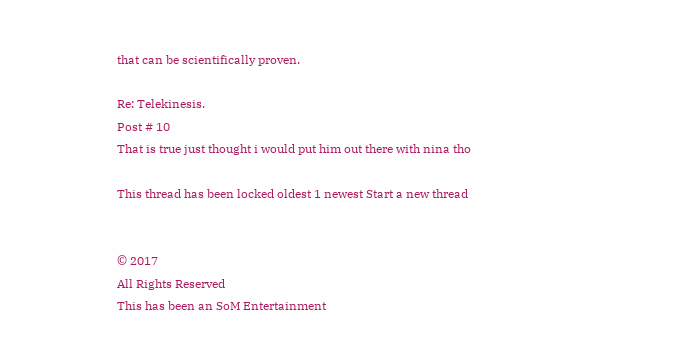that can be scientifically proven.

Re: Telekinesis.
Post # 10
That is true just thought i would put him out there with nina tho

This thread has been locked oldest 1 newest Start a new thread


© 2017
All Rights Reserved
This has been an SoM Entertainment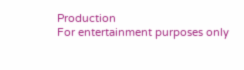Production
For entertainment purposes only